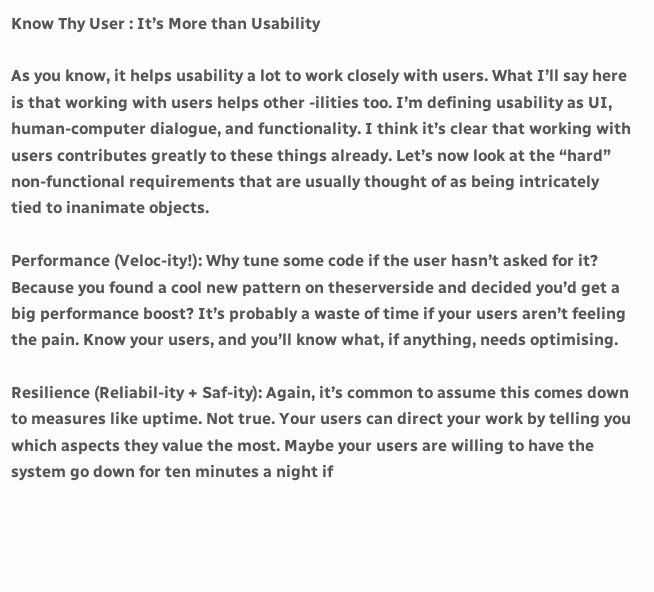Know Thy User : It’s More than Usability

As you know, it helps usability a lot to work closely with users. What I’ll say here is that working with users helps other -ilities too. I’m defining usability as UI, human-computer dialogue, and functionality. I think it’s clear that working with users contributes greatly to these things already. Let’s now look at the “hard” non-functional requirements that are usually thought of as being intricately tied to inanimate objects.

Performance (Veloc-ity!): Why tune some code if the user hasn’t asked for it? Because you found a cool new pattern on theserverside and decided you’d get a big performance boost? It’s probably a waste of time if your users aren’t feeling the pain. Know your users, and you’ll know what, if anything, needs optimising.

Resilience (Reliabil-ity + Saf-ity): Again, it’s common to assume this comes down to measures like uptime. Not true. Your users can direct your work by telling you which aspects they value the most. Maybe your users are willing to have the system go down for ten minutes a night if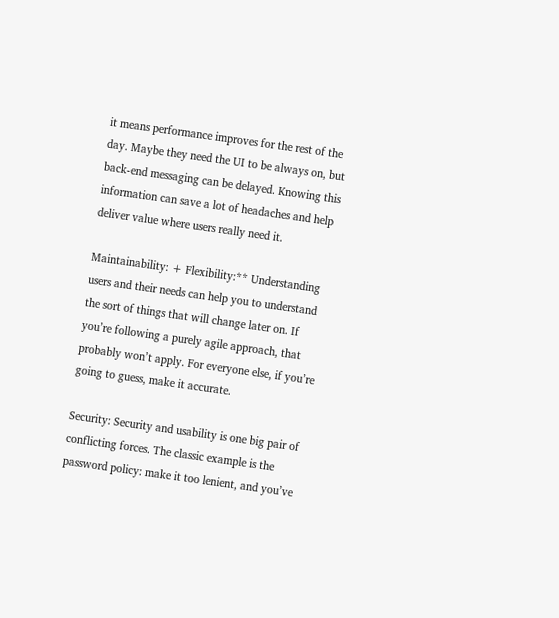it means performance improves for the rest of the day. Maybe they need the UI to be always on, but back-end messaging can be delayed. Knowing this information can save a lot of headaches and help deliver value where users really need it.

Maintainability: + Flexibility:** Understanding users and their needs can help you to understand the sort of things that will change later on. If you’re following a purely agile approach, that probably won’t apply. For everyone else, if you’re going to guess, make it accurate.

Security: Security and usability is one big pair of conflicting forces. The classic example is the password policy: make it too lenient, and you’ve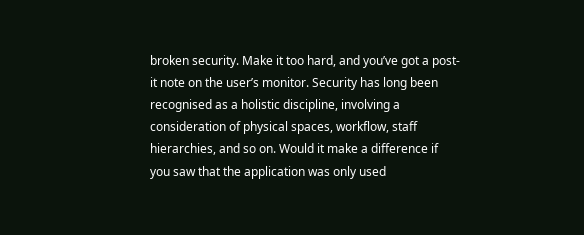broken security. Make it too hard, and you’ve got a post-it note on the user’s monitor. Security has long been recognised as a holistic discipline, involving a consideration of physical spaces, workflow, staff hierarchies, and so on. Would it make a difference if you saw that the application was only used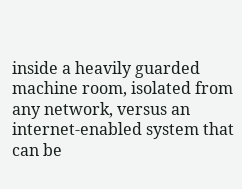inside a heavily guarded machine room, isolated from any network, versus an internet-enabled system that can be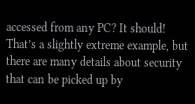accessed from any PC? It should! That’s a slightly extreme example, but there are many details about security that can be picked up by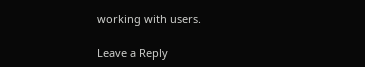working with users.

Leave a Reply